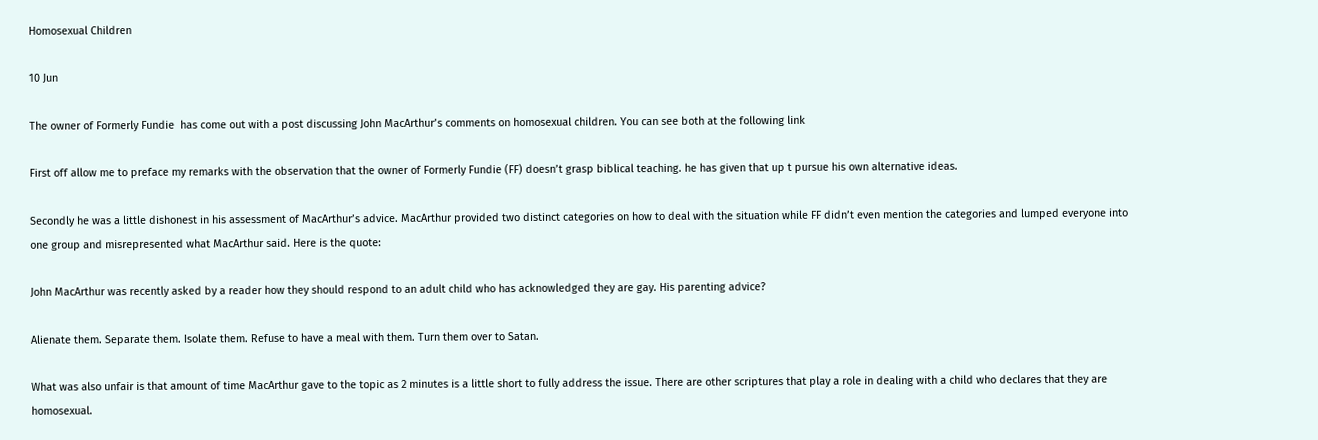Homosexual Children

10 Jun

The owner of Formerly Fundie  has come out with a post discussing John MacArthur’s comments on homosexual children. You can see both at the following link

First off allow me to preface my remarks with the observation that the owner of Formerly Fundie (FF) doesn’t grasp biblical teaching. he has given that up t pursue his own alternative ideas.

Secondly he was a little dishonest in his assessment of MacArthur’s advice. MacArthur provided two distinct categories on how to deal with the situation while FF didn’t even mention the categories and lumped everyone into one group and misrepresented what MacArthur said. Here is the quote:

John MacArthur was recently asked by a reader how they should respond to an adult child who has acknowledged they are gay. His parenting advice?

Alienate them. Separate them. Isolate them. Refuse to have a meal with them. Turn them over to Satan.

What was also unfair is that amount of time MacArthur gave to the topic as 2 minutes is a little short to fully address the issue. There are other scriptures that play a role in dealing with a child who declares that they are homosexual.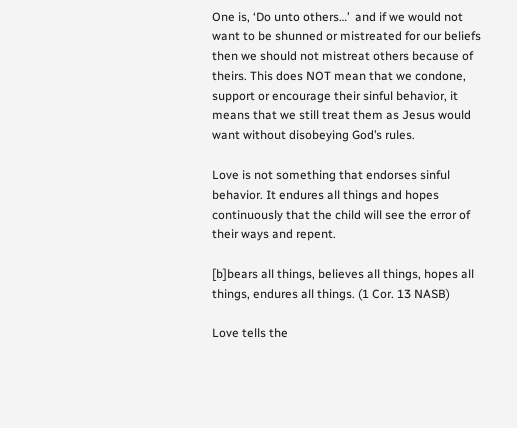One is, ‘Do unto others…’  and if we would not want to be shunned or mistreated for our beliefs then we should not mistreat others because of theirs. This does NOT mean that we condone, support or encourage their sinful behavior, it means that we still treat them as Jesus would want without disobeying God’s rules.

Love is not something that endorses sinful behavior. It endures all things and hopes continuously that the child will see the error of their ways and repent.

[b]bears all things, believes all things, hopes all things, endures all things. (1 Cor. 13 NASB)

Love tells the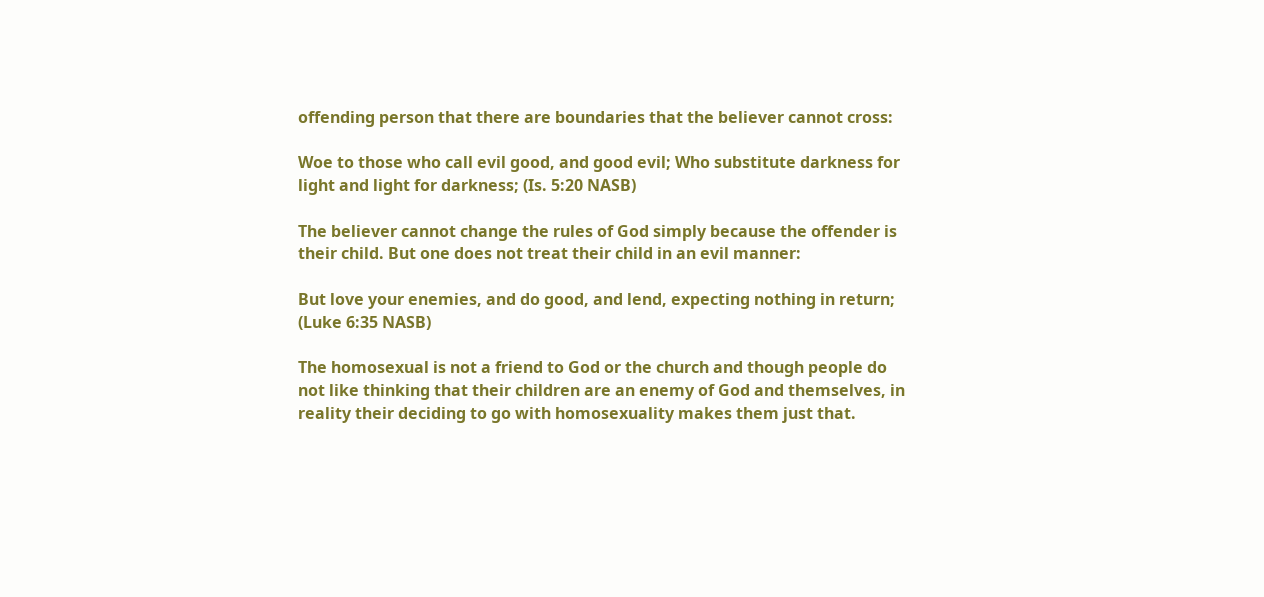offending person that there are boundaries that the believer cannot cross:

Woe to those who call evil good, and good evil; Who substitute darkness for light and light for darkness; (Is. 5:20 NASB)

The believer cannot change the rules of God simply because the offender is their child. But one does not treat their child in an evil manner:

But love your enemies, and do good, and lend, expecting nothing in return; (Luke 6:35 NASB)

The homosexual is not a friend to God or the church and though people do not like thinking that their children are an enemy of God and themselves, in reality their deciding to go with homosexuality makes them just that.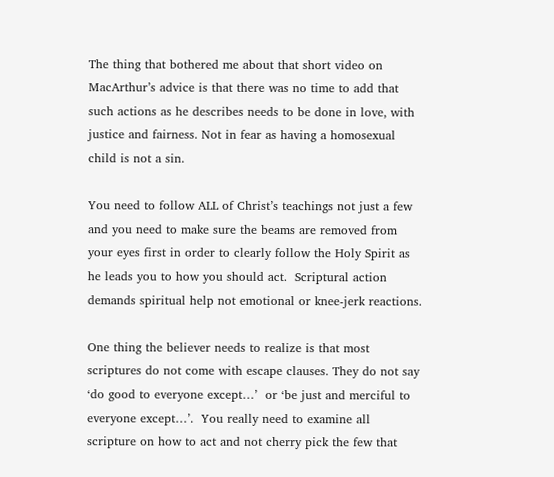The thing that bothered me about that short video on MacArthur’s advice is that there was no time to add that such actions as he describes needs to be done in love, with justice and fairness. Not in fear as having a homosexual child is not a sin.

You need to follow ALL of Christ’s teachings not just a few and you need to make sure the beams are removed from your eyes first in order to clearly follow the Holy Spirit as he leads you to how you should act.  Scriptural action demands spiritual help not emotional or knee-jerk reactions.

One thing the believer needs to realize is that most scriptures do not come with escape clauses. They do not say ‘do good to everyone except…’  or ‘be just and merciful to everyone except…’.  You really need to examine all scripture on how to act and not cherry pick the few that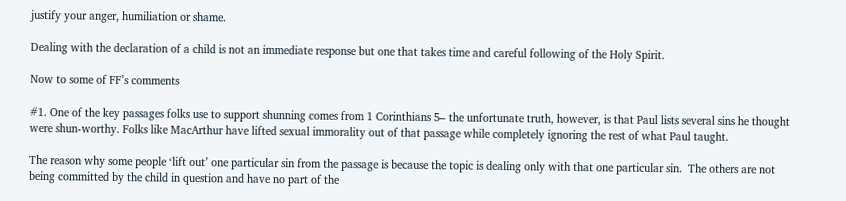justify your anger, humiliation or shame.

Dealing with the declaration of a child is not an immediate response but one that takes time and careful following of the Holy Spirit.

Now to some of FF’s comments

#1. One of the key passages folks use to support shunning comes from 1 Corinthians 5– the unfortunate truth, however, is that Paul lists several sins he thought were shun-worthy. Folks like MacArthur have lifted sexual immorality out of that passage while completely ignoring the rest of what Paul taught.

The reason why some people ‘lift out’ one particular sin from the passage is because the topic is dealing only with that one particular sin.  The others are not being committed by the child in question and have no part of the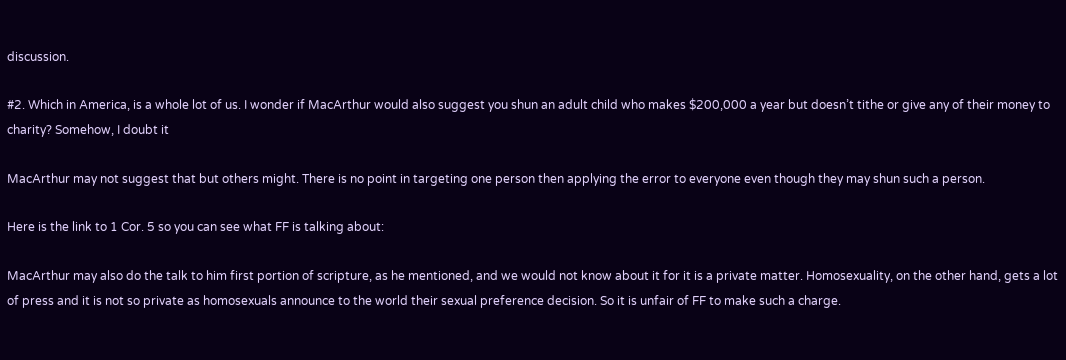discussion.

#2. Which in America, is a whole lot of us. I wonder if MacArthur would also suggest you shun an adult child who makes $200,000 a year but doesn’t tithe or give any of their money to charity? Somehow, I doubt it

MacArthur may not suggest that but others might. There is no point in targeting one person then applying the error to everyone even though they may shun such a person.

Here is the link to 1 Cor. 5 so you can see what FF is talking about:

MacArthur may also do the talk to him first portion of scripture, as he mentioned, and we would not know about it for it is a private matter. Homosexuality, on the other hand, gets a lot of press and it is not so private as homosexuals announce to the world their sexual preference decision. So it is unfair of FF to make such a charge.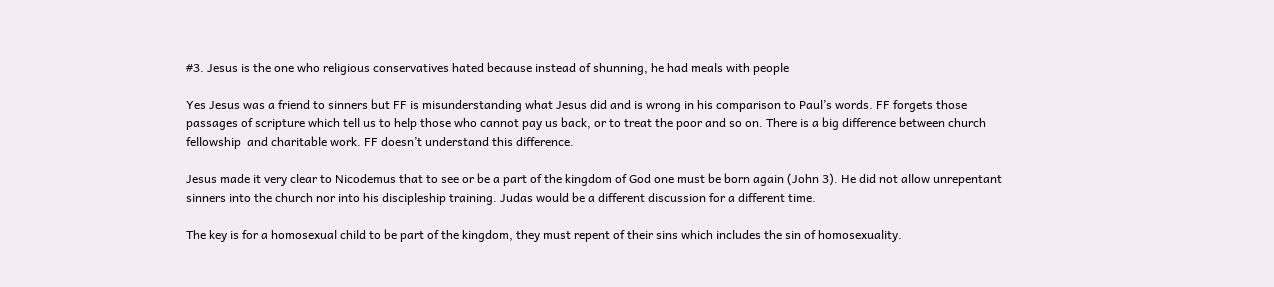#3. Jesus is the one who religious conservatives hated because instead of shunning, he had meals with people

Yes Jesus was a friend to sinners but FF is misunderstanding what Jesus did and is wrong in his comparison to Paul’s words. FF forgets those passages of scripture which tell us to help those who cannot pay us back, or to treat the poor and so on. There is a big difference between church fellowship  and charitable work. FF doesn’t understand this difference.

Jesus made it very clear to Nicodemus that to see or be a part of the kingdom of God one must be born again (John 3). He did not allow unrepentant sinners into the church nor into his discipleship training. Judas would be a different discussion for a different time.

The key is for a homosexual child to be part of the kingdom, they must repent of their sins which includes the sin of homosexuality.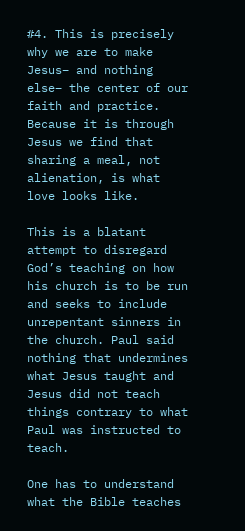#4. This is precisely why we are to make Jesus– and nothing else– the center of our faith and practice. Because it is through Jesus we find that sharing a meal, not alienation, is what love looks like.

This is a blatant attempt to disregard God’s teaching on how his church is to be run and seeks to include unrepentant sinners in the church. Paul said nothing that undermines what Jesus taught and Jesus did not teach things contrary to what Paul was instructed to teach.

One has to understand what the Bible teaches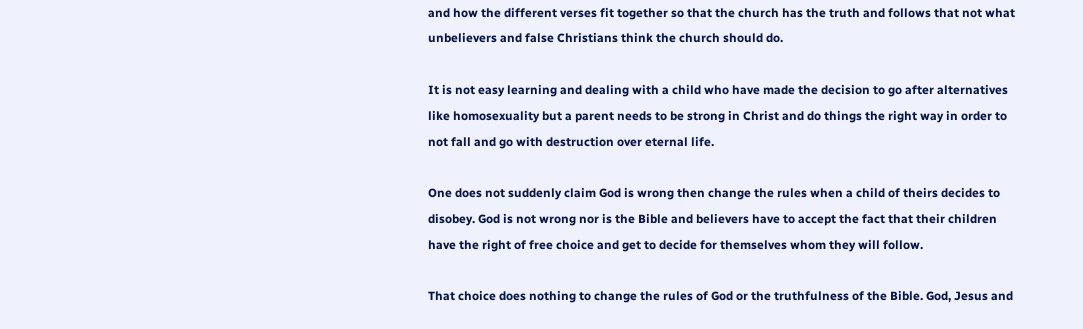and how the different verses fit together so that the church has the truth and follows that not what unbelievers and false Christians think the church should do.

It is not easy learning and dealing with a child who have made the decision to go after alternatives like homosexuality but a parent needs to be strong in Christ and do things the right way in order to not fall and go with destruction over eternal life.

One does not suddenly claim God is wrong then change the rules when a child of theirs decides to disobey. God is not wrong nor is the Bible and believers have to accept the fact that their children have the right of free choice and get to decide for themselves whom they will follow.

That choice does nothing to change the rules of God or the truthfulness of the Bible. God, Jesus and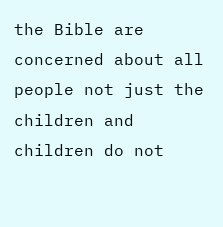the Bible are concerned about all people not just the children and children do not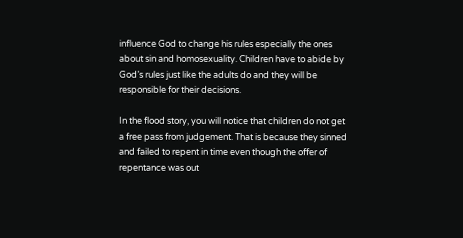influence God to change his rules especially the ones about sin and homosexuality. Children have to abide by God’s rules just like the adults do and they will be responsible for their decisions.

In the flood story, you will notice that children do not get a free pass from judgement. That is because they sinned and failed to repent in time even though the offer of repentance was out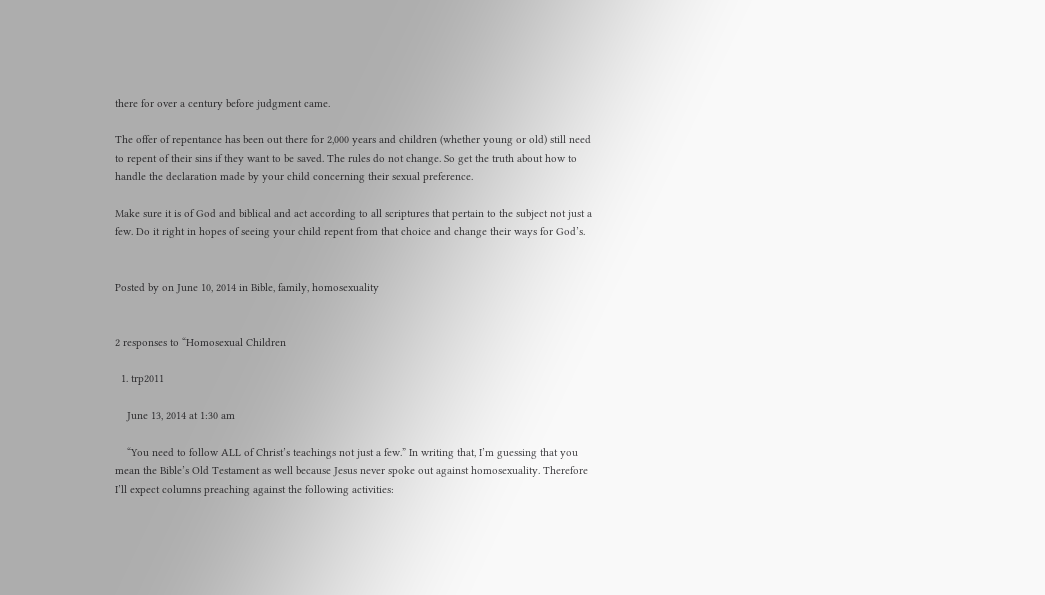there for over a century before judgment came.

The offer of repentance has been out there for 2,000 years and children (whether young or old) still need to repent of their sins if they want to be saved. The rules do not change. So get the truth about how to handle the declaration made by your child concerning their sexual preference.

Make sure it is of God and biblical and act according to all scriptures that pertain to the subject not just a few. Do it right in hopes of seeing your child repent from that choice and change their ways for God’s.


Posted by on June 10, 2014 in Bible, family, homosexuality


2 responses to “Homosexual Children

  1. trp2011

    June 13, 2014 at 1:30 am

    “You need to follow ALL of Christ’s teachings not just a few.” In writing that, I’m guessing that you mean the Bible’s Old Testament as well because Jesus never spoke out against homosexuality. Therefore I’ll expect columns preaching against the following activities: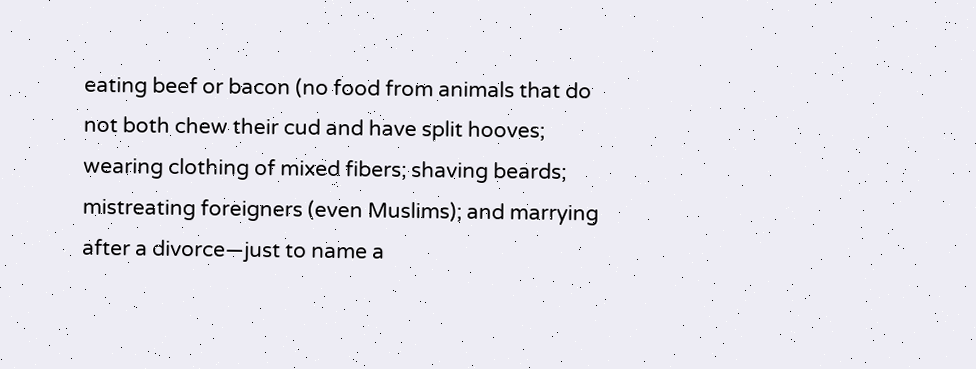eating beef or bacon (no food from animals that do not both chew their cud and have split hooves; wearing clothing of mixed fibers; shaving beards; mistreating foreigners (even Muslims); and marrying after a divorce—just to name a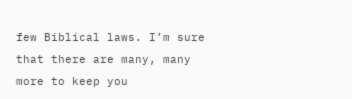few Biblical laws. I’m sure that there are many, many more to keep you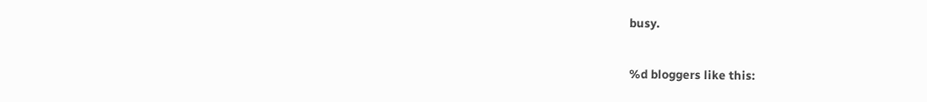busy.

%d bloggers like this: